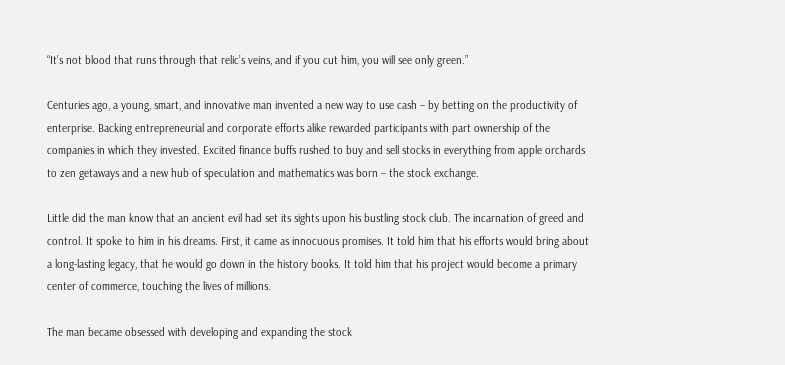“It’s not blood that runs through that relic’s veins, and if you cut him, you will see only green.”

Centuries ago, a young, smart, and innovative man invented a new way to use cash – by betting on the productivity of enterprise. Backing entrepreneurial and corporate efforts alike rewarded participants with part ownership of the companies in which they invested. Excited finance buffs rushed to buy and sell stocks in everything from apple orchards to zen getaways and a new hub of speculation and mathematics was born – the stock exchange.

Little did the man know that an ancient evil had set its sights upon his bustling stock club. The incarnation of greed and control. It spoke to him in his dreams. First, it came as innocuous promises. It told him that his efforts would bring about a long-lasting legacy, that he would go down in the history books. It told him that his project would become a primary center of commerce, touching the lives of millions.

The man became obsessed with developing and expanding the stock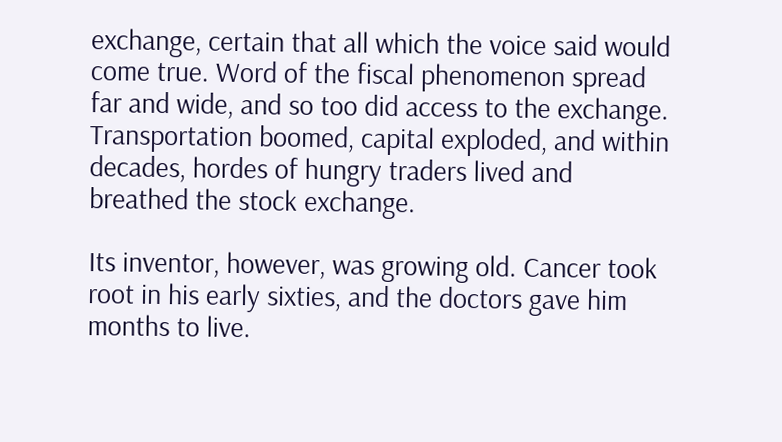exchange, certain that all which the voice said would come true. Word of the fiscal phenomenon spread far and wide, and so too did access to the exchange. Transportation boomed, capital exploded, and within decades, hordes of hungry traders lived and breathed the stock exchange.

Its inventor, however, was growing old. Cancer took root in his early sixties, and the doctors gave him months to live.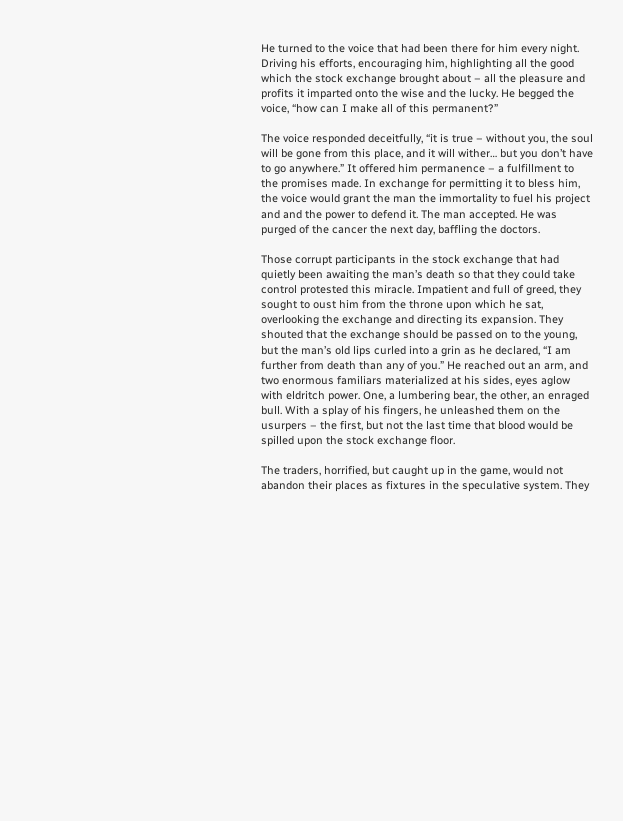He turned to the voice that had been there for him every night. Driving his efforts, encouraging him, highlighting all the good which the stock exchange brought about – all the pleasure and profits it imparted onto the wise and the lucky. He begged the voice, “how can I make all of this permanent?”

The voice responded deceitfully, “it is true – without you, the soul will be gone from this place, and it will wither… but you don’t have to go anywhere.” It offered him permanence – a fulfillment to the promises made. In exchange for permitting it to bless him, the voice would grant the man the immortality to fuel his project and and the power to defend it. The man accepted. He was purged of the cancer the next day, baffling the doctors.

Those corrupt participants in the stock exchange that had quietly been awaiting the man’s death so that they could take control protested this miracle. Impatient and full of greed, they sought to oust him from the throne upon which he sat, overlooking the exchange and directing its expansion. They shouted that the exchange should be passed on to the young, but the man’s old lips curled into a grin as he declared, “I am further from death than any of you.” He reached out an arm, and two enormous familiars materialized at his sides, eyes aglow with eldritch power. One, a lumbering bear, the other, an enraged bull. With a splay of his fingers, he unleashed them on the usurpers – the first, but not the last time that blood would be spilled upon the stock exchange floor.

The traders, horrified, but caught up in the game, would not abandon their places as fixtures in the speculative system. They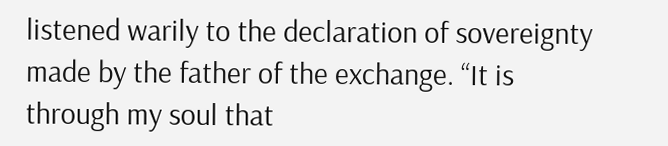listened warily to the declaration of sovereignty made by the father of the exchange. “It is through my soul that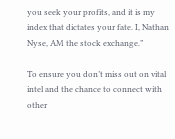you seek your profits, and it is my index that dictates your fate. I, Nathan Nyse, AM the stock exchange.”

To ensure you don’t miss out on vital intel and the chance to connect with other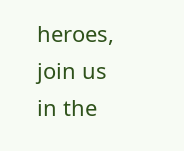heroes, join us in the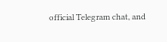official Telegram chat, and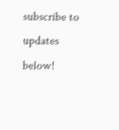subscribe to updates below!